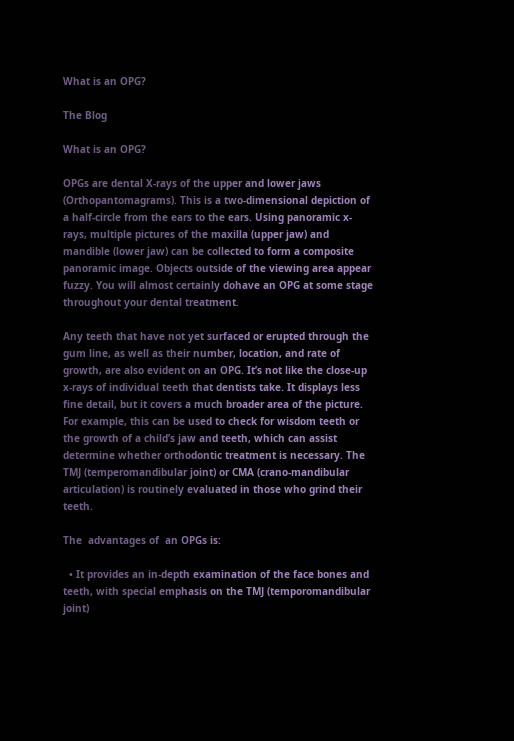What is an OPG?

The Blog

What is an OPG?

OPGs are dental X-rays of the upper and lower jaws (Orthopantomagrams). This is a two-dimensional depiction of a half-circle from the ears to the ears. Using panoramic x-rays, multiple pictures of the maxilla (upper jaw) and mandible (lower jaw) can be collected to form a composite panoramic image. Objects outside of the viewing area appear fuzzy. You will almost certainly dohave an OPG at some stage throughout your dental treatment.

Any teeth that have not yet surfaced or erupted through the gum line, as well as their number, location, and rate of growth, are also evident on an OPG. It’s not like the close-up x-rays of individual teeth that dentists take. It displays less fine detail, but it covers a much broader area of the picture. For example, this can be used to check for wisdom teeth or the growth of a child’s jaw and teeth, which can assist determine whether orthodontic treatment is necessary. The TMJ (temperomandibular joint) or CMA (crano-mandibular articulation) is routinely evaluated in those who grind their teeth.

The  advantages of  an OPGs is:

  • It provides an in-depth examination of the face bones and teeth, with special emphasis on the TMJ (temporomandibular joint)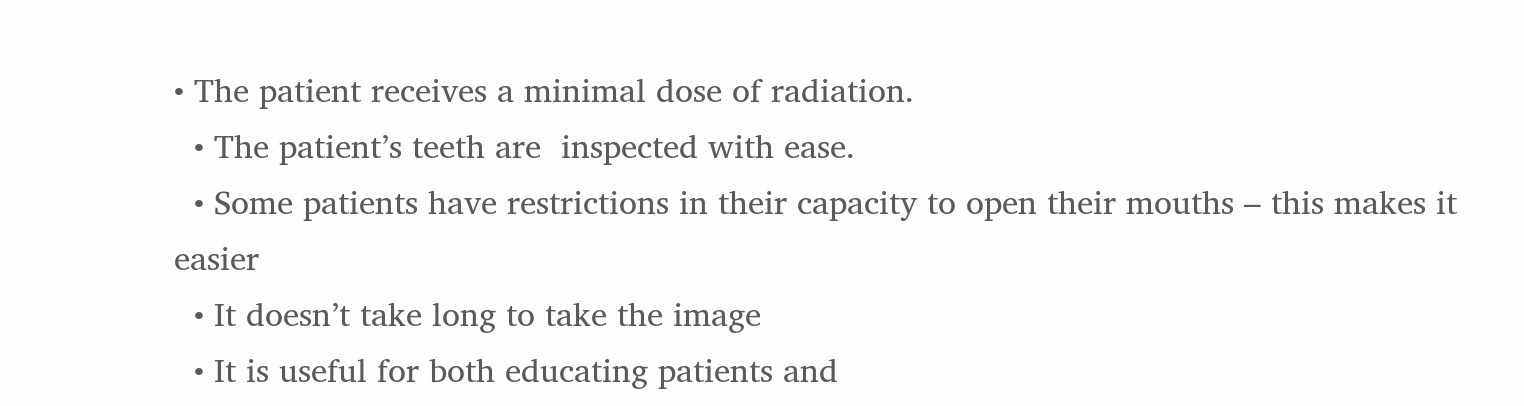• The patient receives a minimal dose of radiation.
  • The patient’s teeth are  inspected with ease.
  • Some patients have restrictions in their capacity to open their mouths – this makes it easier
  • It doesn’t take long to take the image
  • It is useful for both educating patients and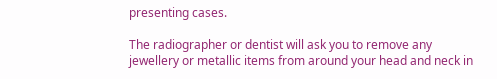presenting cases.

The radiographer or dentist will ask you to remove any jewellery or metallic items from around your head and neck in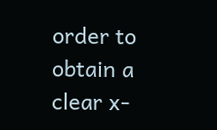order to obtain a clear x-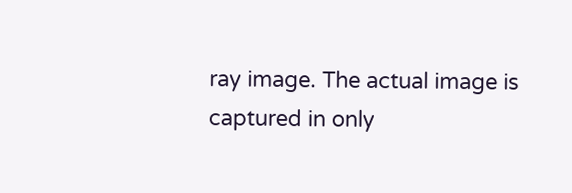ray image. The actual image is captured in only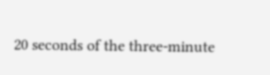20 seconds of the three-minute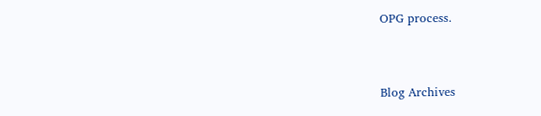OPG process.


Blog Archives